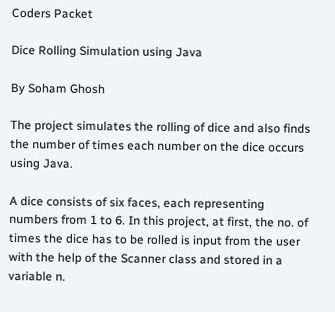Coders Packet

Dice Rolling Simulation using Java

By Soham Ghosh

The project simulates the rolling of dice and also finds the number of times each number on the dice occurs using Java.

A dice consists of six faces, each representing numbers from 1 to 6. In this project, at first, the no. of times the dice has to be rolled is input from the user with the help of the Scanner class and stored in a variable n.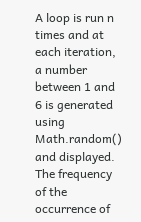A loop is run n times and at each iteration, a number between 1 and 6 is generated using Math.random() and displayed. The frequency of the occurrence of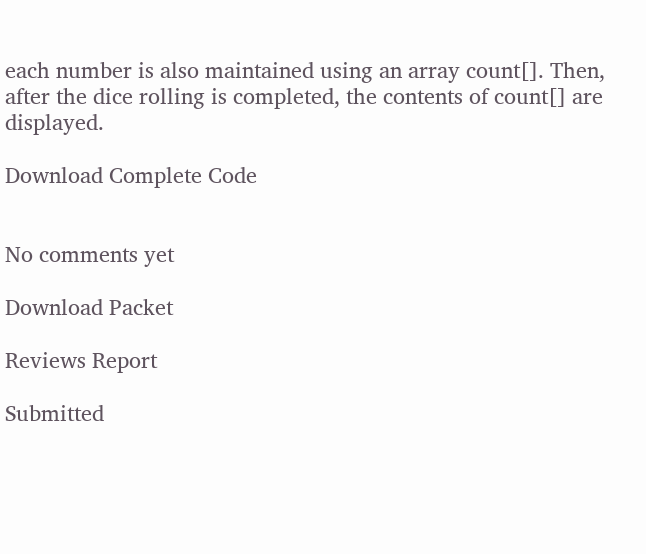each number is also maintained using an array count[]. Then, after the dice rolling is completed, the contents of count[] are displayed.

Download Complete Code


No comments yet

Download Packet

Reviews Report

Submitted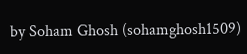by Soham Ghosh (sohamghosh1509)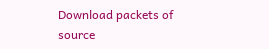Download packets of source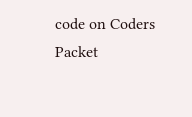code on Coders Packet